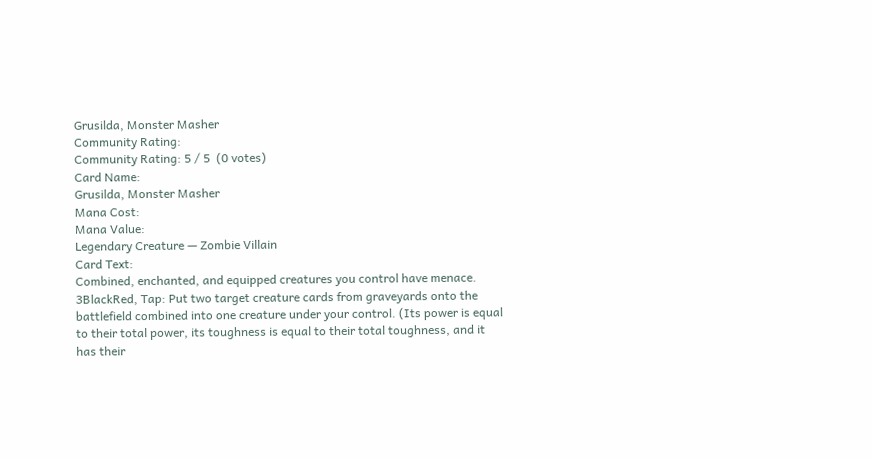Grusilda, Monster Masher
Community Rating:
Community Rating: 5 / 5  (0 votes)
Card Name:
Grusilda, Monster Masher
Mana Cost:
Mana Value:
Legendary Creature — Zombie Villain
Card Text:
Combined, enchanted, and equipped creatures you control have menace.
3BlackRed, Tap: Put two target creature cards from graveyards onto the battlefield combined into one creature under your control. (Its power is equal to their total power, its toughness is equal to their total toughness, and it has their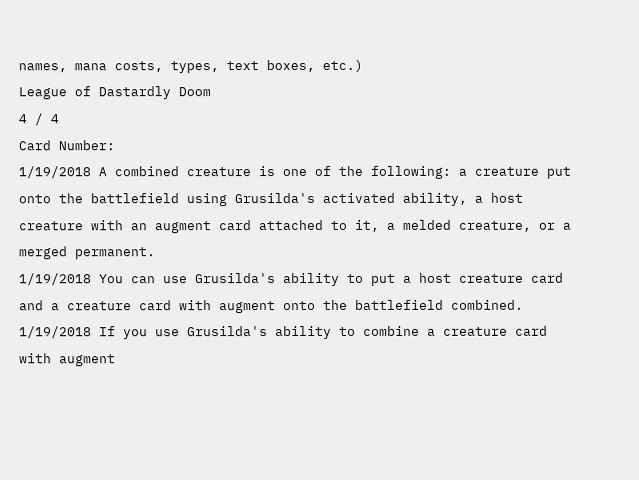names, mana costs, types, text boxes, etc.)
League of Dastardly Doom
4 / 4
Card Number:
1/19/2018 A combined creature is one of the following: a creature put onto the battlefield using Grusilda's activated ability, a host creature with an augment card attached to it, a melded creature, or a merged permanent.
1/19/2018 You can use Grusilda's ability to put a host creature card and a creature card with augment onto the battlefield combined.
1/19/2018 If you use Grusilda's ability to combine a creature card with augment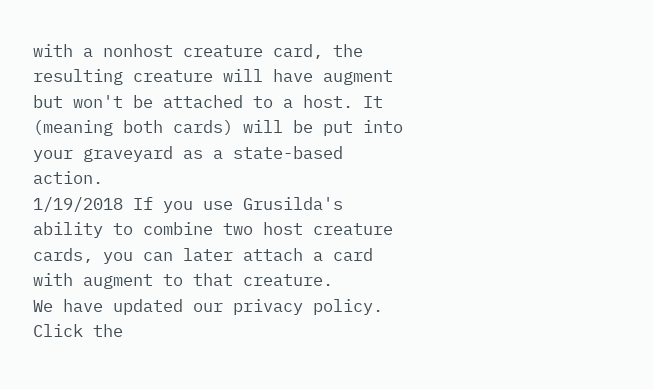with a nonhost creature card, the resulting creature will have augment but won't be attached to a host. It (meaning both cards) will be put into your graveyard as a state-based action.
1/19/2018 If you use Grusilda's ability to combine two host creature cards, you can later attach a card with augment to that creature.
We have updated our privacy policy. Click the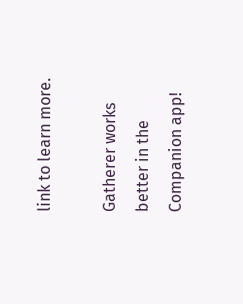link to learn more.

Gatherer works better in the Companion app!